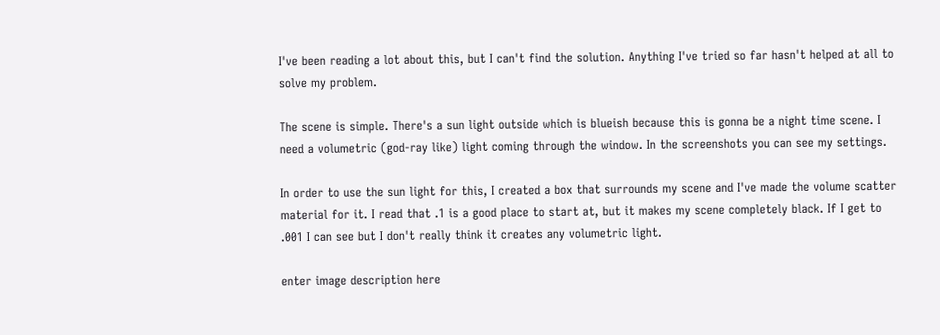I've been reading a lot about this, but I can't find the solution. Anything I've tried so far hasn't helped at all to solve my problem.

The scene is simple. There's a sun light outside which is blueish because this is gonna be a night time scene. I need a volumetric (god-ray like) light coming through the window. In the screenshots you can see my settings.

In order to use the sun light for this, I created a box that surrounds my scene and I've made the volume scatter material for it. I read that .1 is a good place to start at, but it makes my scene completely black. If I get to .001 I can see but I don't really think it creates any volumetric light.

enter image description here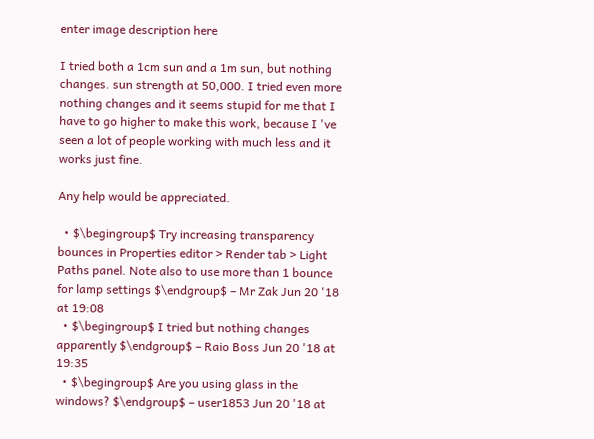enter image description here

I tried both a 1cm sun and a 1m sun, but nothing changes. sun strength at 50,000. I tried even more nothing changes and it seems stupid for me that I have to go higher to make this work, because I 've seen a lot of people working with much less and it works just fine.

Any help would be appreciated.

  • $\begingroup$ Try increasing transparency bounces in Properties editor > Render tab > Light Paths panel. Note also to use more than 1 bounce for lamp settings $\endgroup$ – Mr Zak Jun 20 '18 at 19:08
  • $\begingroup$ I tried but nothing changes apparently $\endgroup$ – Raio Boss Jun 20 '18 at 19:35
  • $\begingroup$ Are you using glass in the windows? $\endgroup$ – user1853 Jun 20 '18 at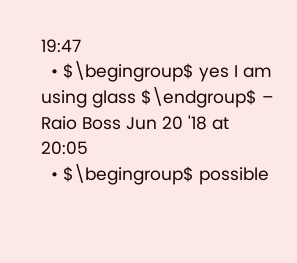19:47
  • $\begingroup$ yes I am using glass $\endgroup$ – Raio Boss Jun 20 '18 at 20:05
  • $\begingroup$ possible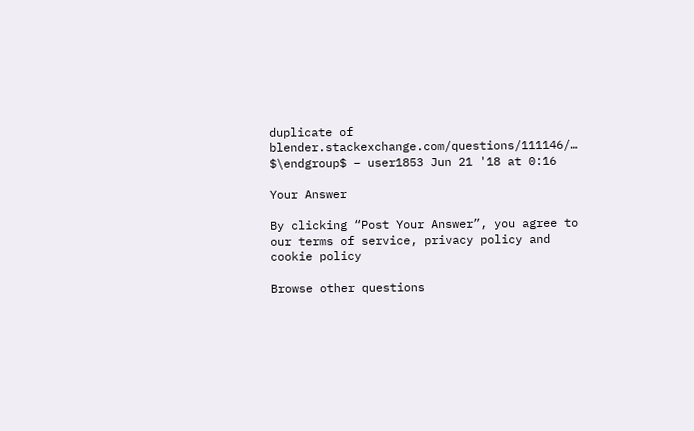duplicate of blender.stackexchange.com/questions/111146/… $\endgroup$ – user1853 Jun 21 '18 at 0:16

Your Answer

By clicking “Post Your Answer”, you agree to our terms of service, privacy policy and cookie policy

Browse other questions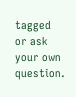tagged or ask your own question.